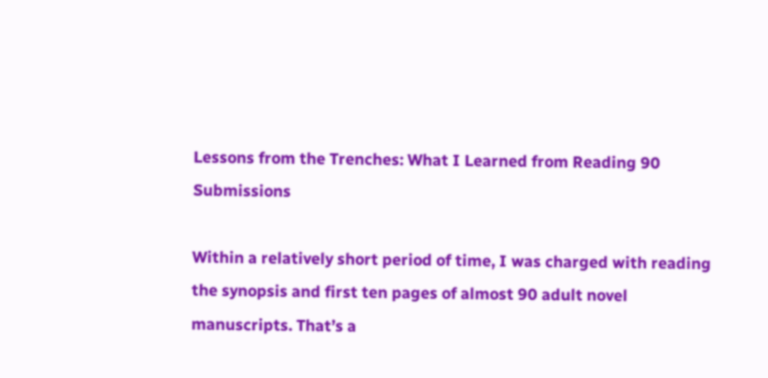Lessons from the Trenches: What I Learned from Reading 90 Submissions

Within a relatively short period of time, I was charged with reading the synopsis and first ten pages of almost 90 adult novel manuscripts. That’s a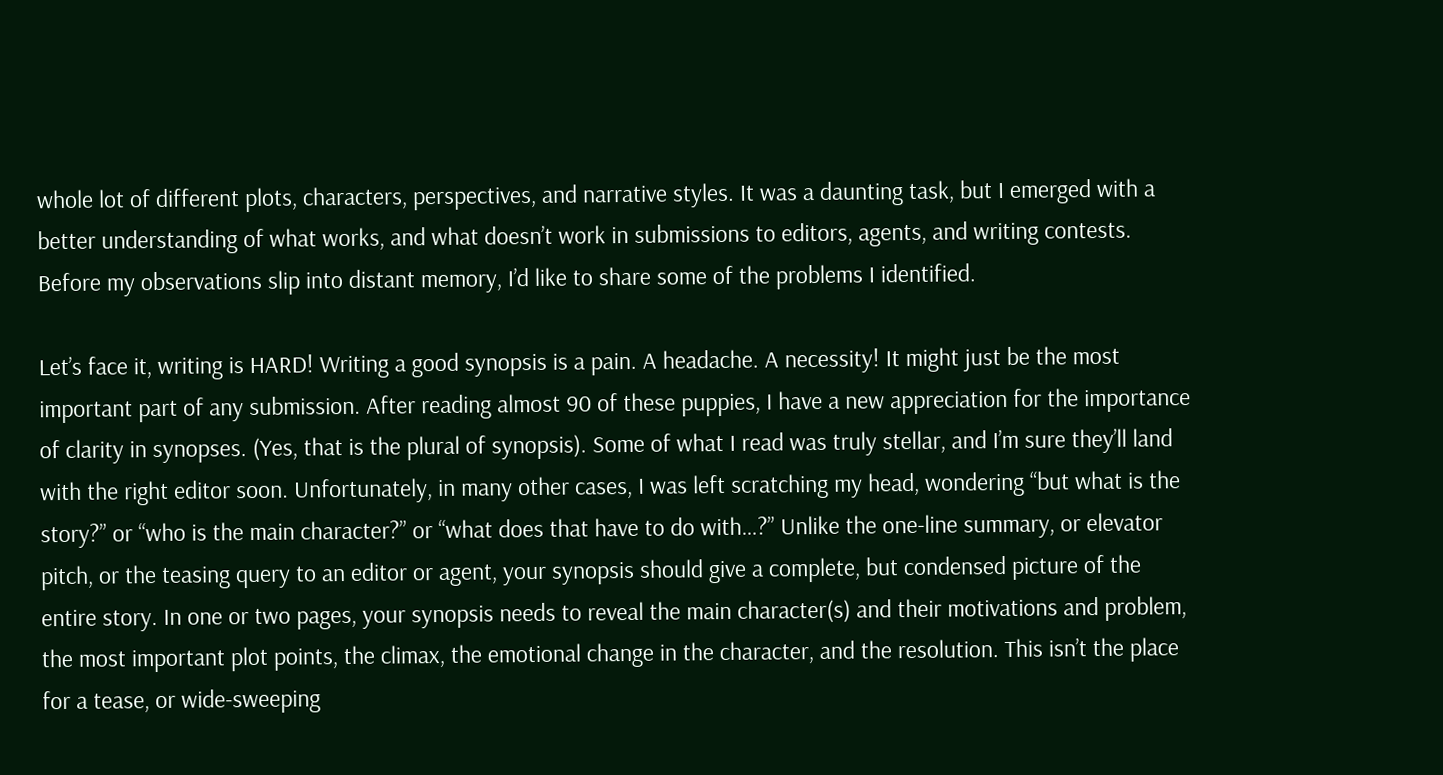whole lot of different plots, characters, perspectives, and narrative styles. It was a daunting task, but I emerged with a better understanding of what works, and what doesn’t work in submissions to editors, agents, and writing contests. Before my observations slip into distant memory, I’d like to share some of the problems I identified.

Let’s face it, writing is HARD! Writing a good synopsis is a pain. A headache. A necessity! It might just be the most important part of any submission. After reading almost 90 of these puppies, I have a new appreciation for the importance of clarity in synopses. (Yes, that is the plural of synopsis). Some of what I read was truly stellar, and I’m sure they’ll land with the right editor soon. Unfortunately, in many other cases, I was left scratching my head, wondering “but what is the story?” or “who is the main character?” or “what does that have to do with…?” Unlike the one-line summary, or elevator pitch, or the teasing query to an editor or agent, your synopsis should give a complete, but condensed picture of the entire story. In one or two pages, your synopsis needs to reveal the main character(s) and their motivations and problem, the most important plot points, the climax, the emotional change in the character, and the resolution. This isn’t the place for a tease, or wide-sweeping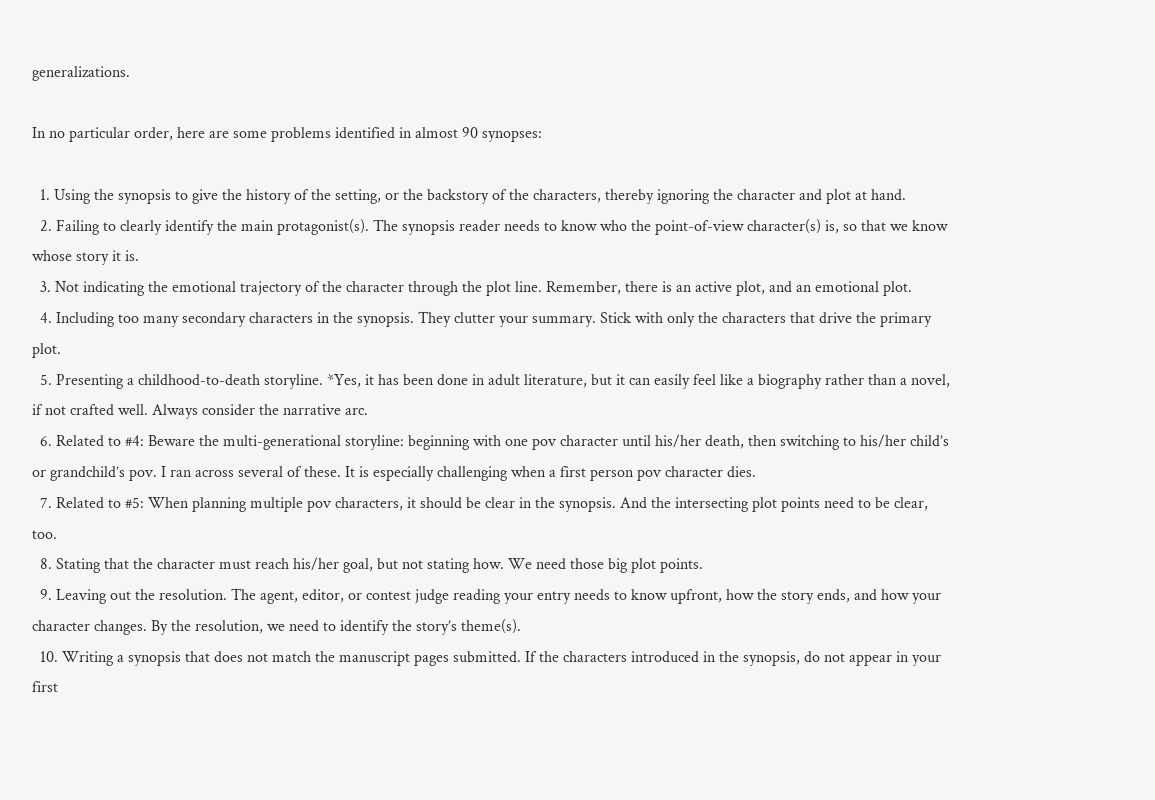generalizations.

In no particular order, here are some problems identified in almost 90 synopses:

  1. Using the synopsis to give the history of the setting, or the backstory of the characters, thereby ignoring the character and plot at hand.
  2. Failing to clearly identify the main protagonist(s). The synopsis reader needs to know who the point-of-view character(s) is, so that we know whose story it is.
  3. Not indicating the emotional trajectory of the character through the plot line. Remember, there is an active plot, and an emotional plot.
  4. Including too many secondary characters in the synopsis. They clutter your summary. Stick with only the characters that drive the primary plot.
  5. Presenting a childhood-to-death storyline. *Yes, it has been done in adult literature, but it can easily feel like a biography rather than a novel, if not crafted well. Always consider the narrative arc.
  6. Related to #4: Beware the multi-generational storyline: beginning with one pov character until his/her death, then switching to his/her child’s or grandchild’s pov. I ran across several of these. It is especially challenging when a first person pov character dies.
  7. Related to #5: When planning multiple pov characters, it should be clear in the synopsis. And the intersecting plot points need to be clear, too.
  8. Stating that the character must reach his/her goal, but not stating how. We need those big plot points.
  9. Leaving out the resolution. The agent, editor, or contest judge reading your entry needs to know upfront, how the story ends, and how your character changes. By the resolution, we need to identify the story’s theme(s).
  10. Writing a synopsis that does not match the manuscript pages submitted. If the characters introduced in the synopsis, do not appear in your first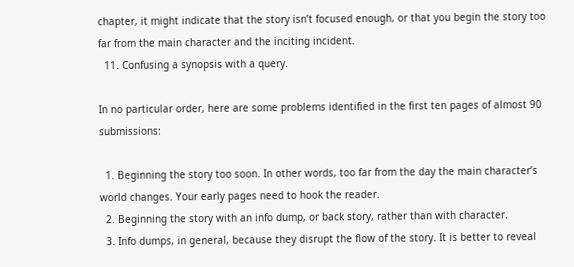chapter, it might indicate that the story isn’t focused enough, or that you begin the story too far from the main character and the inciting incident.
  11. Confusing a synopsis with a query.

In no particular order, here are some problems identified in the first ten pages of almost 90 submissions:

  1. Beginning the story too soon. In other words, too far from the day the main character’s world changes. Your early pages need to hook the reader.
  2. Beginning the story with an info dump, or back story, rather than with character.
  3. Info dumps, in general, because they disrupt the flow of the story. It is better to reveal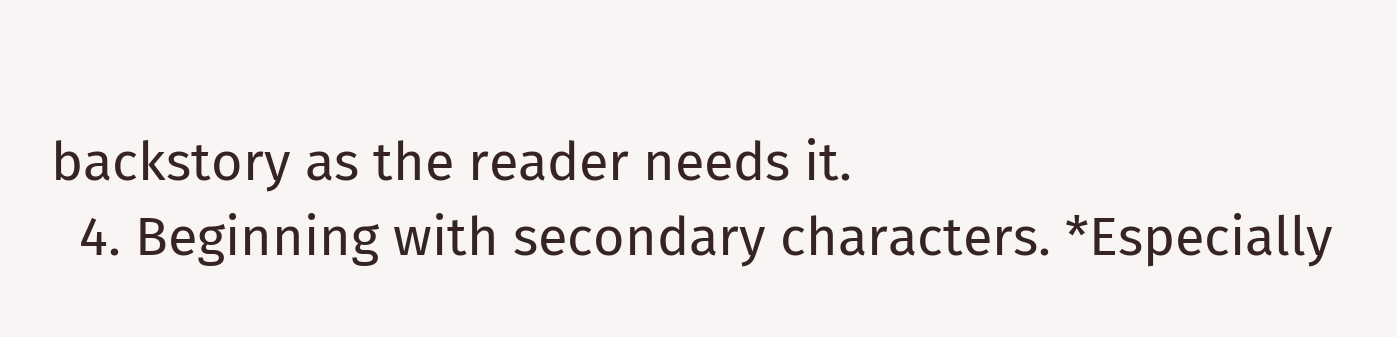backstory as the reader needs it.
  4. Beginning with secondary characters. *Especially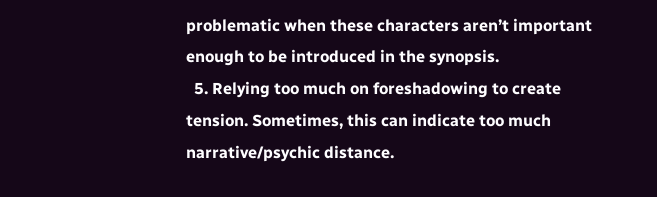problematic when these characters aren’t important enough to be introduced in the synopsis.
  5. Relying too much on foreshadowing to create tension. Sometimes, this can indicate too much narrative/psychic distance.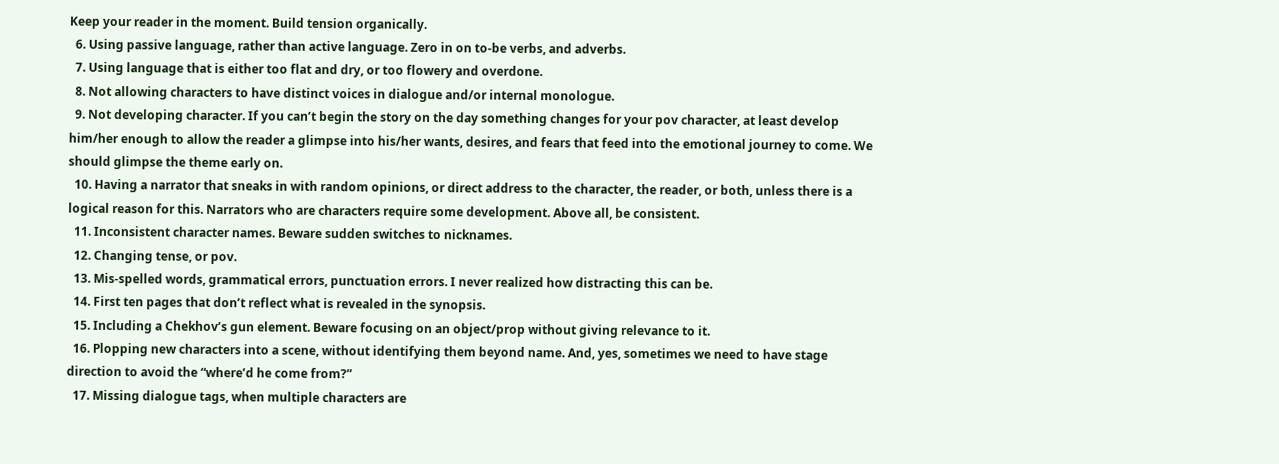Keep your reader in the moment. Build tension organically.
  6. Using passive language, rather than active language. Zero in on to-be verbs, and adverbs.
  7. Using language that is either too flat and dry, or too flowery and overdone.
  8. Not allowing characters to have distinct voices in dialogue and/or internal monologue.
  9. Not developing character. If you can’t begin the story on the day something changes for your pov character, at least develop him/her enough to allow the reader a glimpse into his/her wants, desires, and fears that feed into the emotional journey to come. We should glimpse the theme early on.
  10. Having a narrator that sneaks in with random opinions, or direct address to the character, the reader, or both, unless there is a logical reason for this. Narrators who are characters require some development. Above all, be consistent.
  11. Inconsistent character names. Beware sudden switches to nicknames.
  12. Changing tense, or pov.
  13. Mis-spelled words, grammatical errors, punctuation errors. I never realized how distracting this can be.
  14. First ten pages that don’t reflect what is revealed in the synopsis.
  15. Including a Chekhov’s gun element. Beware focusing on an object/prop without giving relevance to it.
  16. Plopping new characters into a scene, without identifying them beyond name. And, yes, sometimes we need to have stage direction to avoid the “where’d he come from?”
  17. Missing dialogue tags, when multiple characters are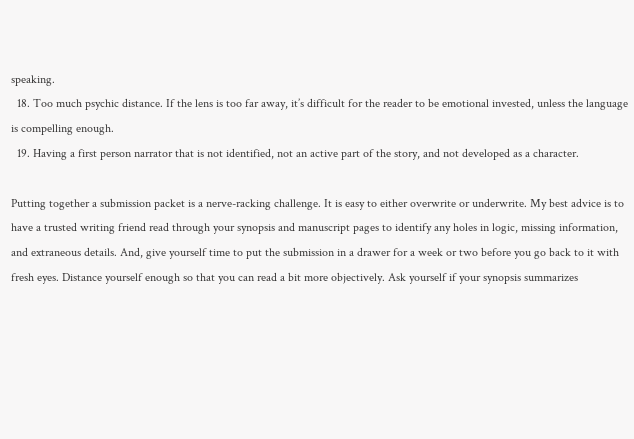speaking.
  18. Too much psychic distance. If the lens is too far away, it’s difficult for the reader to be emotional invested, unless the language is compelling enough.
  19. Having a first person narrator that is not identified, not an active part of the story, and not developed as a character.

Putting together a submission packet is a nerve-racking challenge. It is easy to either overwrite or underwrite. My best advice is to have a trusted writing friend read through your synopsis and manuscript pages to identify any holes in logic, missing information, and extraneous details. And, give yourself time to put the submission in a drawer for a week or two before you go back to it with fresh eyes. Distance yourself enough so that you can read a bit more objectively. Ask yourself if your synopsis summarizes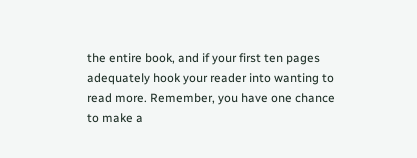the entire book, and if your first ten pages adequately hook your reader into wanting to read more. Remember, you have one chance to make a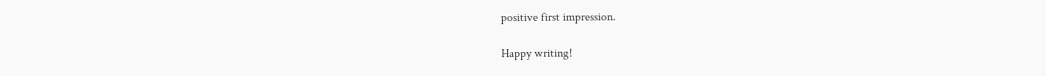positive first impression.

Happy writing!